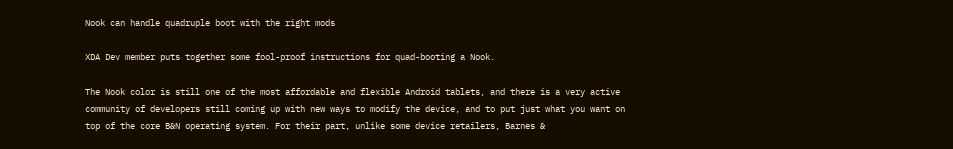Nook can handle quadruple boot with the right mods

XDA Dev member puts together some fool-proof instructions for quad-booting a Nook.

The Nook color is still one of the most affordable and flexible Android tablets, and there is a very active community of developers still coming up with new ways to modify the device, and to put just what you want on top of the core B&N operating system. For their part, unlike some device retailers, Barnes &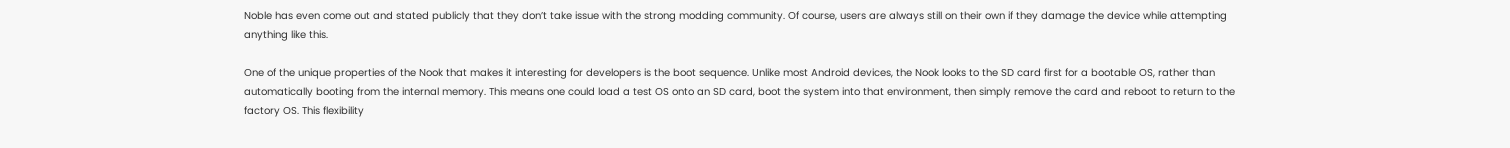Noble has even come out and stated publicly that they don’t take issue with the strong modding community. Of course, users are always still on their own if they damage the device while attempting anything like this.

One of the unique properties of the Nook that makes it interesting for developers is the boot sequence. Unlike most Android devices, the Nook looks to the SD card first for a bootable OS, rather than automatically booting from the internal memory. This means one could load a test OS onto an SD card, boot the system into that environment, then simply remove the card and reboot to return to the factory OS. This flexibility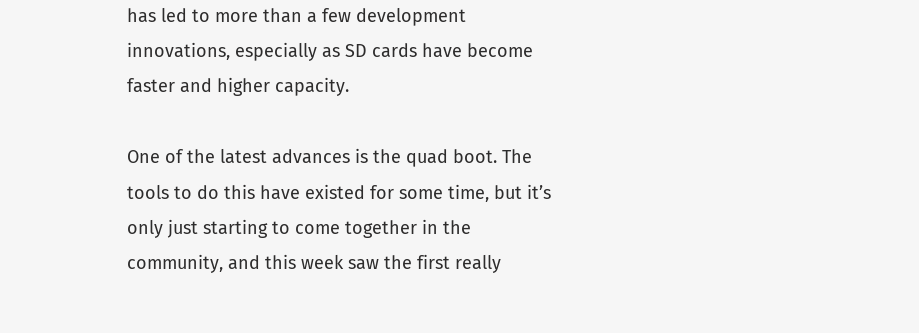has led to more than a few development innovations, especially as SD cards have become faster and higher capacity.

One of the latest advances is the quad boot. The tools to do this have existed for some time, but it’s only just starting to come together in the community, and this week saw the first really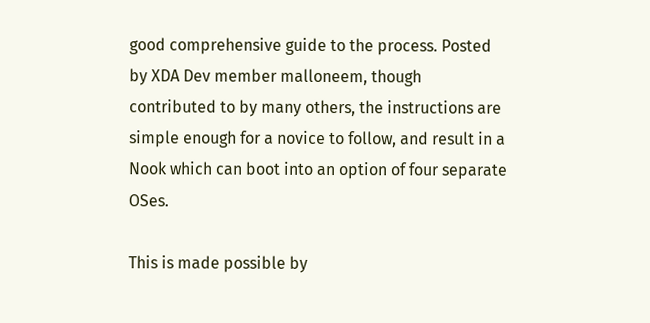good comprehensive guide to the process. Posted by XDA Dev member malloneem, though contributed to by many others, the instructions are simple enough for a novice to follow, and result in a Nook which can boot into an option of four separate OSes.

This is made possible by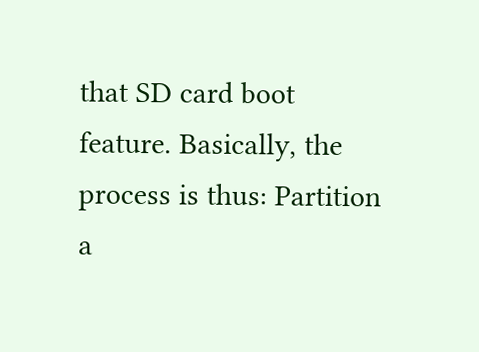that SD card boot feature. Basically, the process is thus: Partition a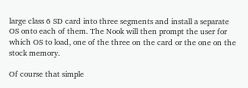large class 6 SD card into three segments and install a separate OS onto each of them. The Nook will then prompt the user for which OS to load, one of the three on the card or the one on the stock memory.

Of course that simple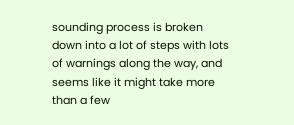sounding process is broken down into a lot of steps with lots of warnings along the way, and seems like it might take more than a few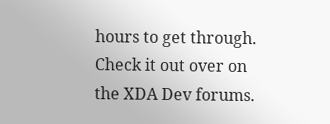hours to get through. Check it out over on the XDA Dev forums.